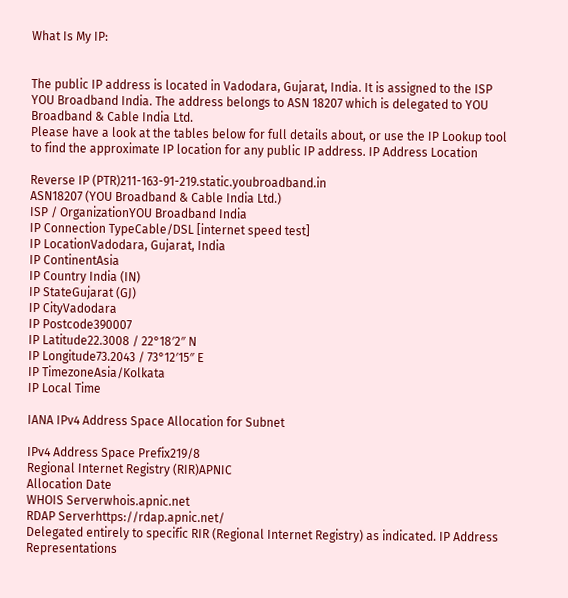What Is My IP:


The public IP address is located in Vadodara, Gujarat, India. It is assigned to the ISP YOU Broadband India. The address belongs to ASN 18207 which is delegated to YOU Broadband & Cable India Ltd.
Please have a look at the tables below for full details about, or use the IP Lookup tool to find the approximate IP location for any public IP address. IP Address Location

Reverse IP (PTR)211-163-91-219.static.youbroadband.in
ASN18207 (YOU Broadband & Cable India Ltd.)
ISP / OrganizationYOU Broadband India
IP Connection TypeCable/DSL [internet speed test]
IP LocationVadodara, Gujarat, India
IP ContinentAsia
IP Country India (IN)
IP StateGujarat (GJ)
IP CityVadodara
IP Postcode390007
IP Latitude22.3008 / 22°18′2″ N
IP Longitude73.2043 / 73°12′15″ E
IP TimezoneAsia/Kolkata
IP Local Time

IANA IPv4 Address Space Allocation for Subnet

IPv4 Address Space Prefix219/8
Regional Internet Registry (RIR)APNIC
Allocation Date
WHOIS Serverwhois.apnic.net
RDAP Serverhttps://rdap.apnic.net/
Delegated entirely to specific RIR (Regional Internet Registry) as indicated. IP Address Representations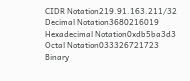CIDR Notation219.91.163.211/32
Decimal Notation3680216019
Hexadecimal Notation0xdb5ba3d3
Octal Notation033326721723
Binary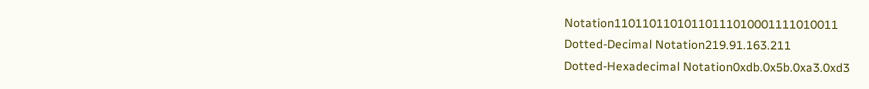Notation11011011010110111010001111010011
Dotted-Decimal Notation219.91.163.211
Dotted-Hexadecimal Notation0xdb.0x5b.0xa3.0xd3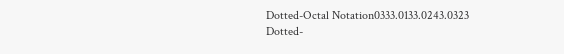Dotted-Octal Notation0333.0133.0243.0323
Dotted-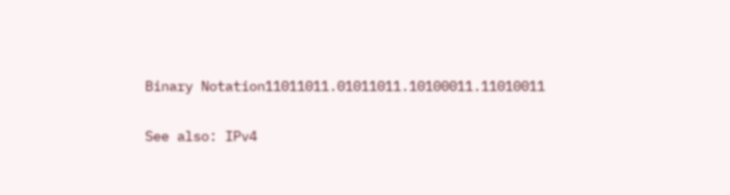Binary Notation11011011.01011011.10100011.11010011

See also: IPv4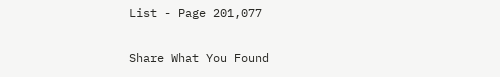List - Page 201,077

Share What You Found